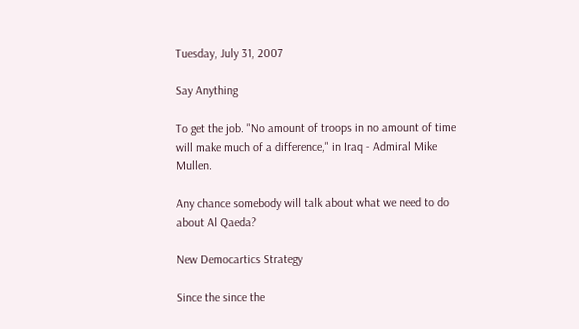Tuesday, July 31, 2007

Say Anything

To get the job. "No amount of troops in no amount of time will make much of a difference," in Iraq - Admiral Mike Mullen.

Any chance somebody will talk about what we need to do about Al Qaeda?

New Democartics Strategy

Since the since the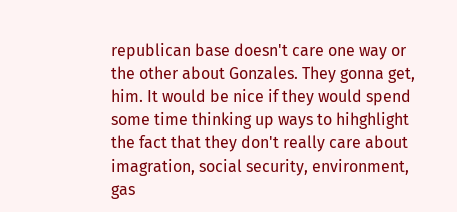republican base doesn't care one way or the other about Gonzales. They gonna get, him. It would be nice if they would spend some time thinking up ways to hihghlight the fact that they don't really care about imagration, social security, environment, gas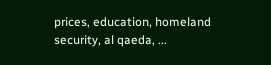prices, education, homeland security, al qaeda, ...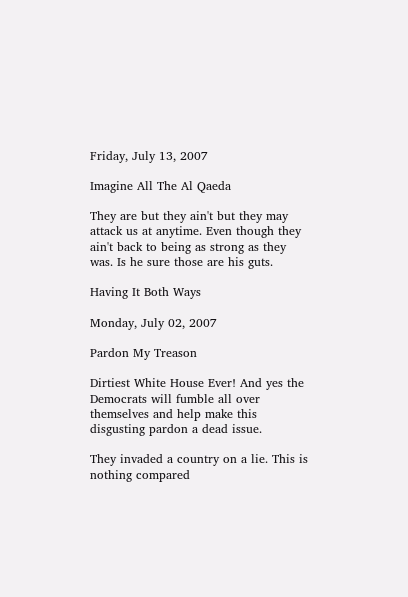Friday, July 13, 2007

Imagine All The Al Qaeda

They are but they ain't but they may attack us at anytime. Even though they ain't back to being as strong as they was. Is he sure those are his guts.

Having It Both Ways

Monday, July 02, 2007

Pardon My Treason

Dirtiest White House Ever! And yes the Democrats will fumble all over themselves and help make this disgusting pardon a dead issue.

They invaded a country on a lie. This is nothing compared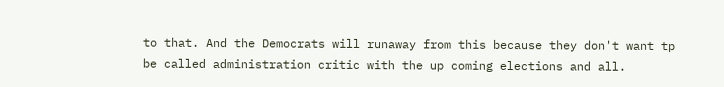to that. And the Democrats will runaway from this because they don't want tp be called administration critic with the up coming elections and all.